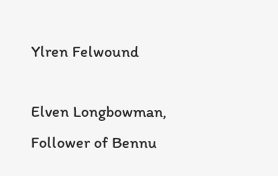Ylren Felwound

Elven Longbowman, Follower of Bennu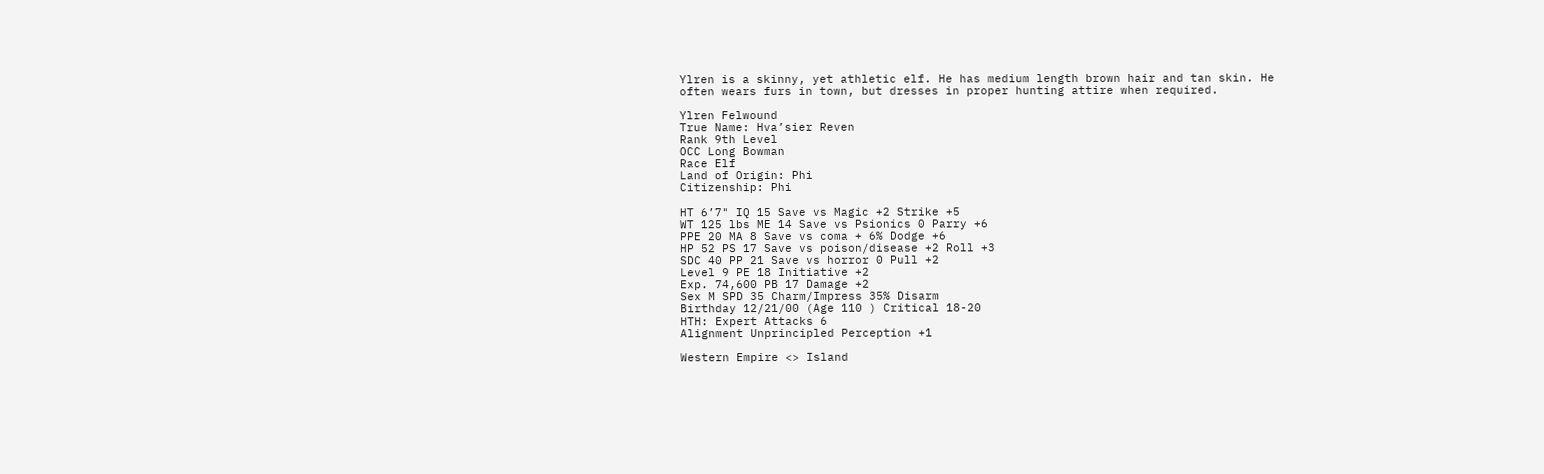Ylren is a skinny, yet athletic elf. He has medium length brown hair and tan skin. He often wears furs in town, but dresses in proper hunting attire when required.

Ylren Felwound
True Name: Hva’sier Reven
Rank 9th Level
OCC Long Bowman
Race Elf
Land of Origin: Phi
Citizenship: Phi

HT 6’7" IQ 15 Save vs Magic +2 Strike +5
WT 125 lbs ME 14 Save vs Psionics 0 Parry +6
PPE 20 MA 8 Save vs coma + 6% Dodge +6
HP 52 PS 17 Save vs poison/disease +2 Roll +3
SDC 40 PP 21 Save vs horror 0 Pull +2
Level 9 PE 18 Initiative +2
Exp. 74,600 PB 17 Damage +2
Sex M SPD 35 Charm/Impress 35% Disarm
Birthday 12/21/00 (Age 110 ) Critical 18-20
HTH: Expert Attacks 6
Alignment Unprincipled Perception +1

Western Empire <> Island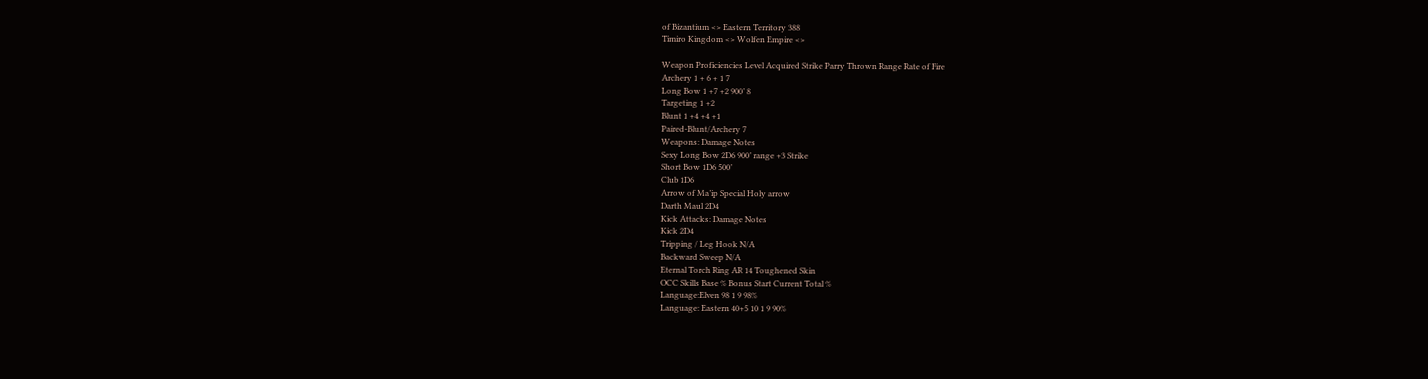of Bizantium <> Eastern Territory 388
Timiro Kingdom <> Wolfen Empire <>

Weapon Proficiencies Level Acquired Strike Parry Thrown Range Rate of Fire
Archery 1 + 6 + 1 7
Long Bow 1 +7 +2 900’ 8
Targeting 1 +2
Blunt 1 +4 +4 +1
Paired-Blunt/Archery 7
Weapons: Damage Notes
Sexy Long Bow 2D6 900’ range +3 Strike
Short Bow 1D6 500’
Club 1D6
Arrow of Ma’ip Special Holy arrow
Darth Maul 2D4
Kick Attacks: Damage Notes
Kick 2D4
Tripping / Leg Hook N/A
Backward Sweep N/A
Eternal Torch Ring AR 14 Toughened Skin
OCC Skills Base % Bonus Start Current Total %
Language:Elven 98 1 9 98%
Language: Eastern 40+5 10 1 9 90%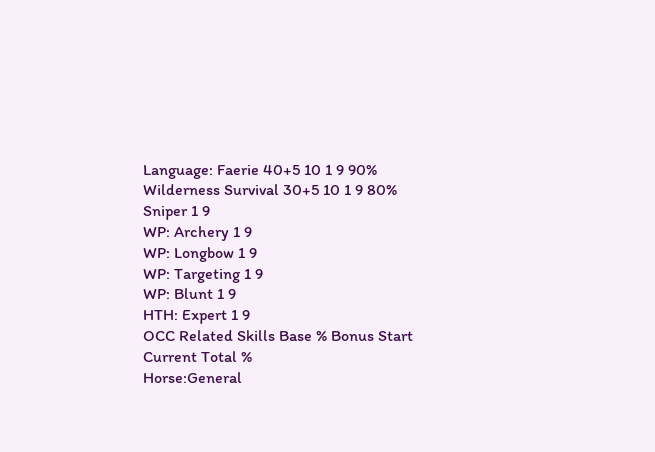Language: Faerie 40+5 10 1 9 90%
Wilderness Survival 30+5 10 1 9 80%
Sniper 1 9
WP: Archery 1 9
WP: Longbow 1 9
WP: Targeting 1 9
WP: Blunt 1 9
HTH: Expert 1 9
OCC Related Skills Base % Bonus Start Current Total %
Horse:General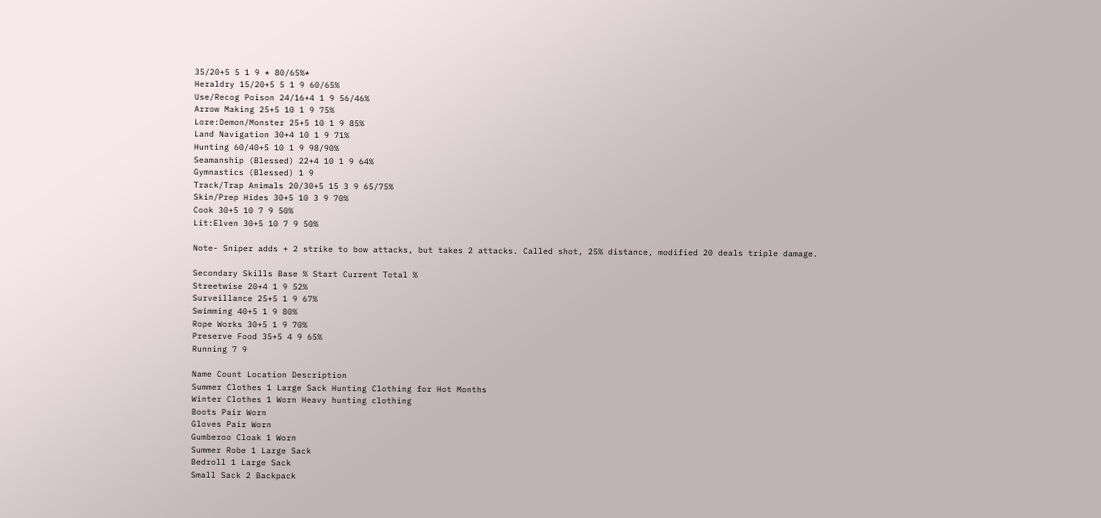35/20+5 5 1 9 * 80/65%*
Heraldry 15/20+5 5 1 9 60/65%
Use/Recog Poison 24/16+4 1 9 56/46%
Arrow Making 25+5 10 1 9 75%
Lore:Demon/Monster 25+5 10 1 9 85%
Land Navigation 30+4 10 1 9 71%
Hunting 60/40+5 10 1 9 98/90%
Seamanship (Blessed) 22+4 10 1 9 64%
Gymnastics (Blessed) 1 9
Track/Trap Animals 20/30+5 15 3 9 65/75%
Skin/Prep Hides 30+5 10 3 9 70%
Cook 30+5 10 7 9 50%
Lit:Elven 30+5 10 7 9 50%

Note- Sniper adds + 2 strike to bow attacks, but takes 2 attacks. Called shot, 25% distance, modified 20 deals triple damage.

Secondary Skills Base % Start Current Total %
Streetwise 20+4 1 9 52%
Surveillance 25+5 1 9 67%
Swimming 40+5 1 9 80%
Rope Works 30+5 1 9 70%
Preserve Food 35+5 4 9 65%
Running 7 9

Name Count Location Description
Summer Clothes 1 Large Sack Hunting Clothing for Hot Months
Winter Clothes 1 Worn Heavy hunting clothing
Boots Pair Worn
Gloves Pair Worn
Gumberoo Cloak 1 Worn
Summer Robe 1 Large Sack
Bedroll 1 Large Sack
Small Sack 2 Backpack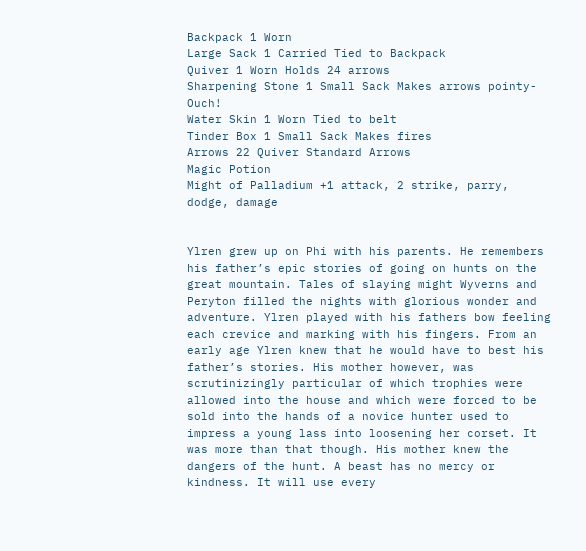Backpack 1 Worn
Large Sack 1 Carried Tied to Backpack
Quiver 1 Worn Holds 24 arrows
Sharpening Stone 1 Small Sack Makes arrows pointy- Ouch!
Water Skin 1 Worn Tied to belt
Tinder Box 1 Small Sack Makes fires
Arrows 22 Quiver Standard Arrows
Magic Potion
Might of Palladium +1 attack, 2 strike, parry, dodge, damage


Ylren grew up on Phi with his parents. He remembers his father’s epic stories of going on hunts on the great mountain. Tales of slaying might Wyverns and Peryton filled the nights with glorious wonder and adventure. Ylren played with his fathers bow feeling each crevice and marking with his fingers. From an early age Ylren knew that he would have to best his father’s stories. His mother however, was scrutinizingly particular of which trophies were allowed into the house and which were forced to be sold into the hands of a novice hunter used to impress a young lass into loosening her corset. It was more than that though. His mother knew the dangers of the hunt. A beast has no mercy or kindness. It will use every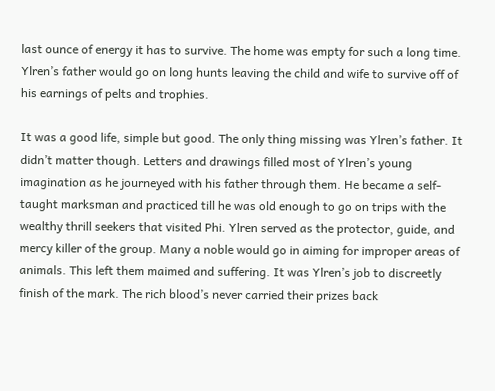last ounce of energy it has to survive. The home was empty for such a long time. Ylren’s father would go on long hunts leaving the child and wife to survive off of his earnings of pelts and trophies.

It was a good life, simple but good. The only thing missing was Ylren’s father. It didn’t matter though. Letters and drawings filled most of Ylren’s young imagination as he journeyed with his father through them. He became a self-taught marksman and practiced till he was old enough to go on trips with the wealthy thrill seekers that visited Phi. Ylren served as the protector, guide, and mercy killer of the group. Many a noble would go in aiming for improper areas of animals. This left them maimed and suffering. It was Ylren’s job to discreetly finish of the mark. The rich blood’s never carried their prizes back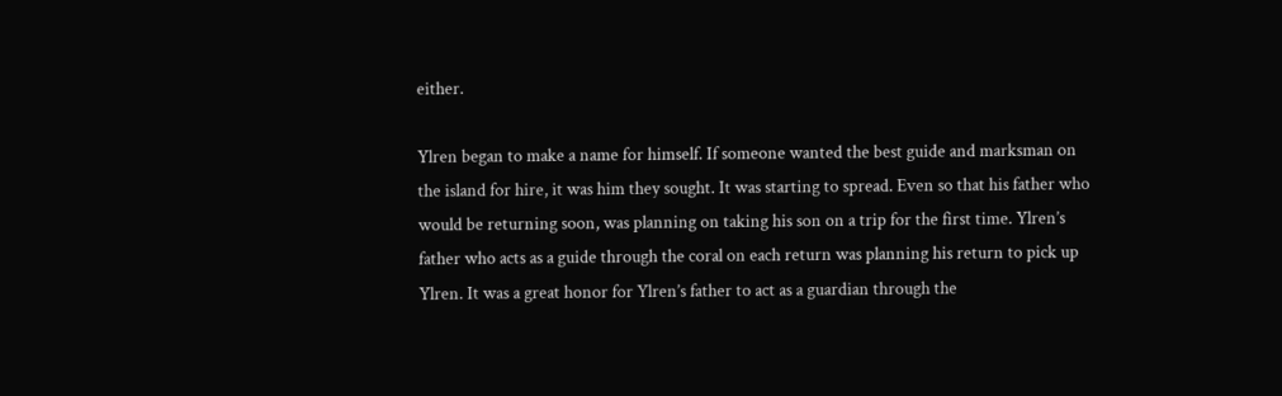either.

Ylren began to make a name for himself. If someone wanted the best guide and marksman on the island for hire, it was him they sought. It was starting to spread. Even so that his father who would be returning soon, was planning on taking his son on a trip for the first time. Ylren’s father who acts as a guide through the coral on each return was planning his return to pick up Ylren. It was a great honor for Ylren’s father to act as a guardian through the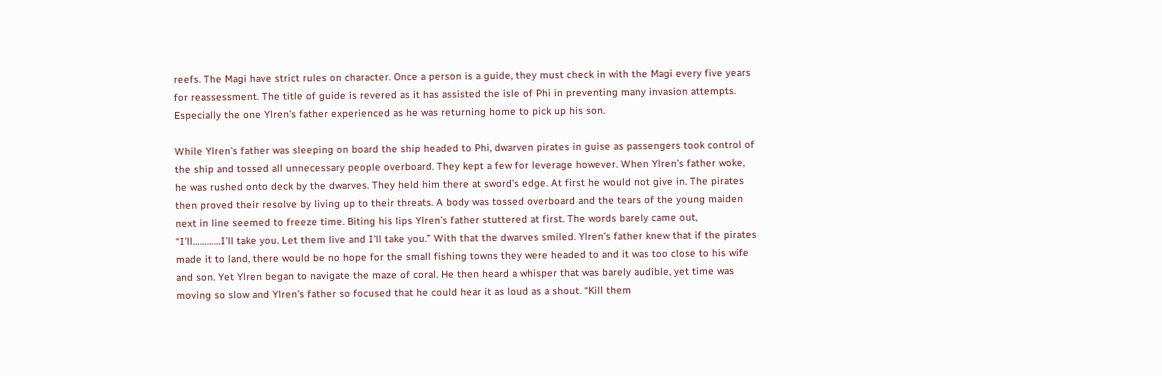reefs. The Magi have strict rules on character. Once a person is a guide, they must check in with the Magi every five years for reassessment. The title of guide is revered as it has assisted the isle of Phi in preventing many invasion attempts. Especially the one Ylren’s father experienced as he was returning home to pick up his son.

While Ylren’s father was sleeping on board the ship headed to Phi, dwarven pirates in guise as passengers took control of the ship and tossed all unnecessary people overboard. They kept a few for leverage however. When Ylren’s father woke, he was rushed onto deck by the dwarves. They held him there at sword’s edge. At first he would not give in. The pirates then proved their resolve by living up to their threats. A body was tossed overboard and the tears of the young maiden next in line seemed to freeze time. Biting his lips Ylren’s father stuttered at first. The words barely came out, “I’ll…………I’ll take you. Let them live and I’ll take you.” With that the dwarves smiled. Ylren’s father knew that if the pirates made it to land, there would be no hope for the small fishing towns they were headed to and it was too close to his wife and son. Yet Ylren began to navigate the maze of coral. He then heard a whisper that was barely audible, yet time was moving so slow and Ylren’s father so focused that he could hear it as loud as a shout. “Kill them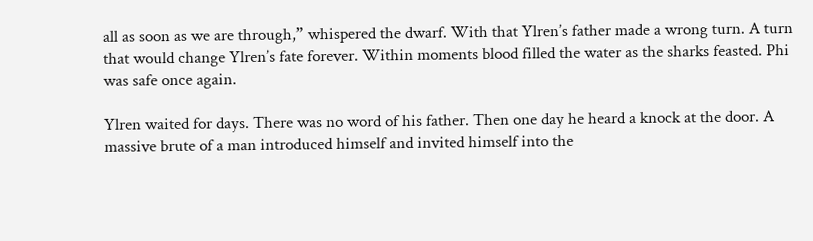all as soon as we are through,” whispered the dwarf. With that Ylren’s father made a wrong turn. A turn that would change Ylren’s fate forever. Within moments blood filled the water as the sharks feasted. Phi was safe once again.

Ylren waited for days. There was no word of his father. Then one day he heard a knock at the door. A massive brute of a man introduced himself and invited himself into the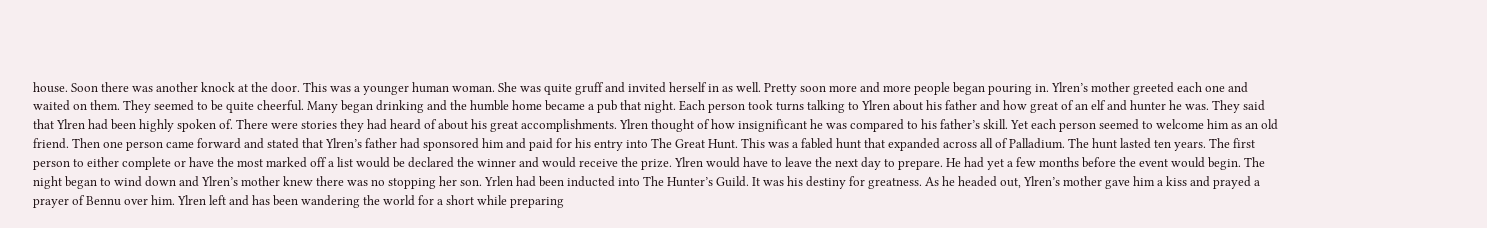house. Soon there was another knock at the door. This was a younger human woman. She was quite gruff and invited herself in as well. Pretty soon more and more people began pouring in. Ylren’s mother greeted each one and waited on them. They seemed to be quite cheerful. Many began drinking and the humble home became a pub that night. Each person took turns talking to Ylren about his father and how great of an elf and hunter he was. They said that Ylren had been highly spoken of. There were stories they had heard of about his great accomplishments. Ylren thought of how insignificant he was compared to his father’s skill. Yet each person seemed to welcome him as an old friend. Then one person came forward and stated that Ylren’s father had sponsored him and paid for his entry into The Great Hunt. This was a fabled hunt that expanded across all of Palladium. The hunt lasted ten years. The first person to either complete or have the most marked off a list would be declared the winner and would receive the prize. Ylren would have to leave the next day to prepare. He had yet a few months before the event would begin. The night began to wind down and Ylren’s mother knew there was no stopping her son. Yrlen had been inducted into The Hunter’s Guild. It was his destiny for greatness. As he headed out, Ylren’s mother gave him a kiss and prayed a prayer of Bennu over him. Ylren left and has been wandering the world for a short while preparing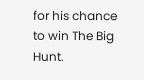for his chance to win The Big Hunt.